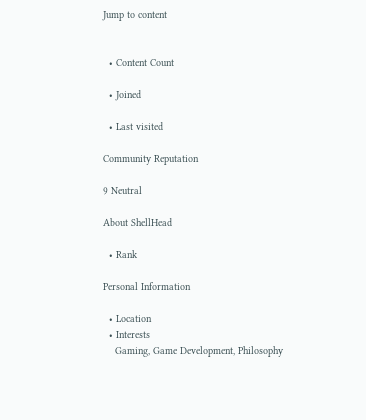Jump to content


  • Content Count

  • Joined

  • Last visited

Community Reputation

9 Neutral

About ShellHead

  • Rank

Personal Information

  • Location
  • Interests
    Gaming, Game Development, Philosophy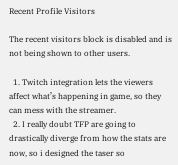Recent Profile Visitors

The recent visitors block is disabled and is not being shown to other users.

  1. Twitch integration lets the viewers affect what’s happening in game, so they can mess with the streamer.
  2. I really doubt TFP are going to drastically diverge from how the stats are now, so i designed the taser so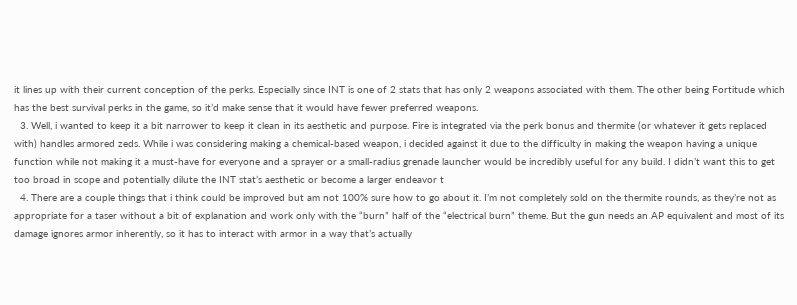it lines up with their current conception of the perks. Especially since INT is one of 2 stats that has only 2 weapons associated with them. The other being Fortitude which has the best survival perks in the game, so it’d make sense that it would have fewer preferred weapons.
  3. Well, i wanted to keep it a bit narrower to keep it clean in its aesthetic and purpose. Fire is integrated via the perk bonus and thermite (or whatever it gets replaced with) handles armored zeds. While i was considering making a chemical-based weapon, i decided against it due to the difficulty in making the weapon having a unique function while not making it a must-have for everyone and a sprayer or a small-radius grenade launcher would be incredibly useful for any build. I didn’t want this to get too broad in scope and potentially dilute the INT stat’s aesthetic or become a larger endeavor t
  4. There are a couple things that i think could be improved but am not 100% sure how to go about it. I’m not completely sold on the thermite rounds, as they’re not as appropriate for a taser without a bit of explanation and work only with the “burn” half of the “electrical burn” theme. But the gun needs an AP equivalent and most of its damage ignores armor inherently, so it has to interact with armor in a way that’s actually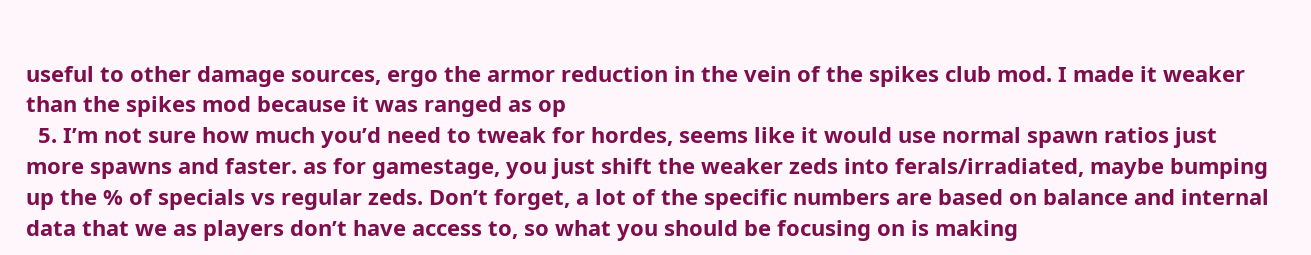useful to other damage sources, ergo the armor reduction in the vein of the spikes club mod. I made it weaker than the spikes mod because it was ranged as op
  5. I’m not sure how much you’d need to tweak for hordes, seems like it would use normal spawn ratios just more spawns and faster. as for gamestage, you just shift the weaker zeds into ferals/irradiated, maybe bumping up the % of specials vs regular zeds. Don’t forget, a lot of the specific numbers are based on balance and internal data that we as players don’t have access to, so what you should be focusing on is making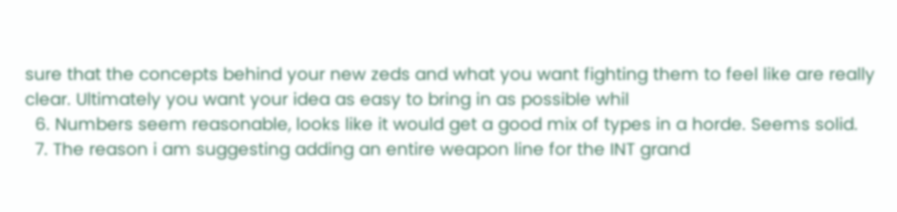sure that the concepts behind your new zeds and what you want fighting them to feel like are really clear. Ultimately you want your idea as easy to bring in as possible whil
  6. Numbers seem reasonable, looks like it would get a good mix of types in a horde. Seems solid.
  7. The reason i am suggesting adding an entire weapon line for the INT grand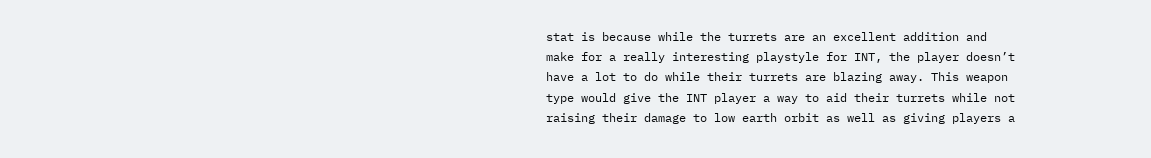stat is because while the turrets are an excellent addition and make for a really interesting playstyle for INT, the player doesn’t have a lot to do while their turrets are blazing away. This weapon type would give the INT player a way to aid their turrets while not raising their damage to low earth orbit as well as giving players a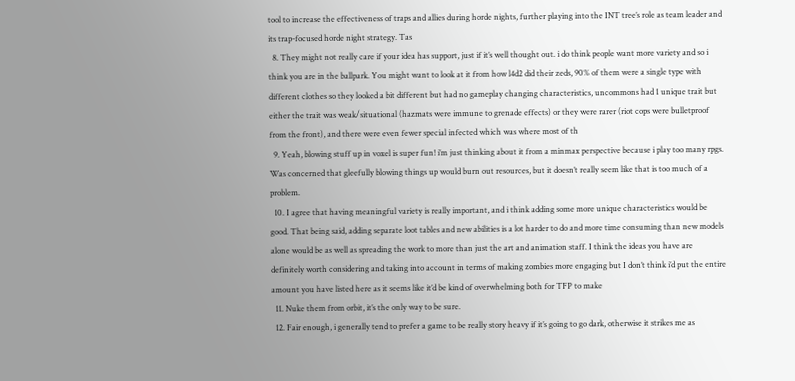tool to increase the effectiveness of traps and allies during horde nights, further playing into the INT tree’s role as team leader and its trap-focused horde night strategy. Tas
  8. They might not really care if your idea has support, just if it’s well thought out. i do think people want more variety and so i think you are in the ballpark. You might want to look at it from how l4d2 did their zeds, 90% of them were a single type with different clothes so they looked a bit different but had no gameplay changing characteristics, uncommons had 1 unique trait but either the trait was weak/situational (hazmats were immune to grenade effects) or they were rarer (riot cops were bulletproof from the front), and there were even fewer special infected which was where most of th
  9. Yeah, blowing stuff up in voxel is super fun! i’m just thinking about it from a minmax perspective because i play too many rpgs. Was concerned that gleefully blowing things up would burn out resources, but it doesn’t really seem like that is too much of a problem.
  10. I agree that having meaningful variety is really important, and i think adding some more unique characteristics would be good. That being said, adding separate loot tables and new abilities is a lot harder to do and more time consuming than new models alone would be as well as spreading the work to more than just the art and animation staff. I think the ideas you have are definitely worth considering and taking into account in terms of making zombies more engaging but I don’t think i’d put the entire amount you have listed here as it seems like it’d be kind of overwhelming both for TFP to make
  11. Nuke them from orbit, it’s the only way to be sure.
  12. Fair enough, i generally tend to prefer a game to be really story heavy if it’s going to go dark, otherwise it strikes me as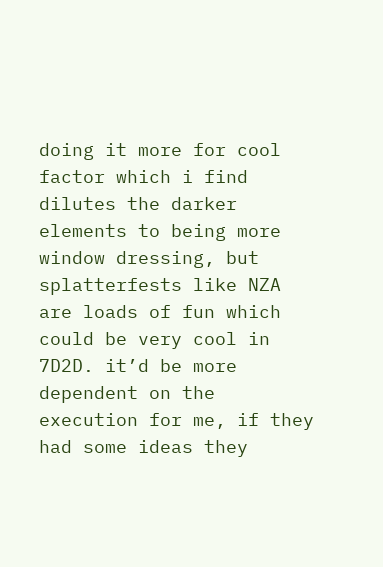doing it more for cool factor which i find dilutes the darker elements to being more window dressing, but splatterfests like NZA are loads of fun which could be very cool in 7D2D. it’d be more dependent on the execution for me, if they had some ideas they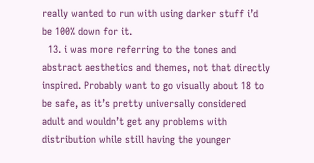really wanted to run with using darker stuff i’d be 100% down for it.
  13. i was more referring to the tones and abstract aesthetics and themes, not that directly inspired. Probably want to go visually about 18 to be safe, as it’s pretty universally considered adult and wouldn’t get any problems with distribution while still having the younger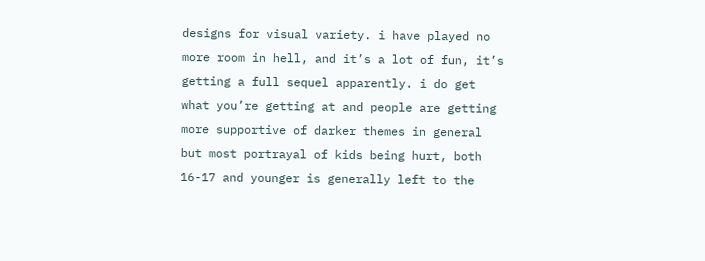designs for visual variety. i have played no more room in hell, and it’s a lot of fun, it’s getting a full sequel apparently. i do get what you’re getting at and people are getting more supportive of darker themes in general but most portrayal of kids being hurt, both 16-17 and younger is generally left to the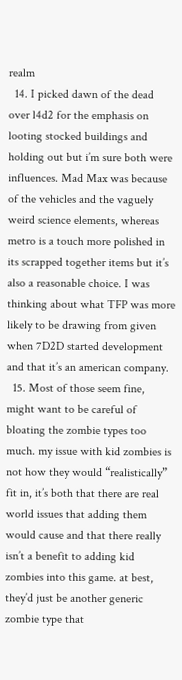realm
  14. I picked dawn of the dead over l4d2 for the emphasis on looting stocked buildings and holding out but i’m sure both were influences. Mad Max was because of the vehicles and the vaguely weird science elements, whereas metro is a touch more polished in its scrapped together items but it’s also a reasonable choice. I was thinking about what TFP was more likely to be drawing from given when 7D2D started development and that it’s an american company.
  15. Most of those seem fine, might want to be careful of bloating the zombie types too much. my issue with kid zombies is not how they would “realistically” fit in, it’s both that there are real world issues that adding them would cause and that there really isn’t a benefit to adding kid zombies into this game. at best, they’d just be another generic zombie type that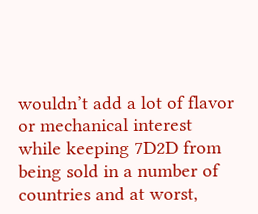wouldn’t add a lot of flavor or mechanical interest while keeping 7D2D from being sold in a number of countries and at worst,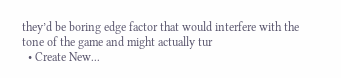they’d be boring edge factor that would interfere with the tone of the game and might actually tur
  • Create New...